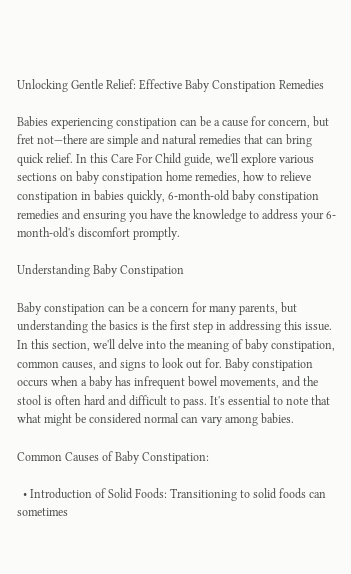Unlocking Gentle Relief: Effective Baby Constipation Remedies

Babies experiencing constipation can be a cause for concern, but fret not—there are simple and natural remedies that can bring quick relief. In this Care For Child guide, we'll explore various sections on baby constipation home remedies, how to relieve constipation in babies quickly, 6-month-old baby constipation remedies and ensuring you have the knowledge to address your 6-month-old's discomfort promptly.

Understanding Baby Constipation

Baby constipation can be a concern for many parents, but understanding the basics is the first step in addressing this issue. In this section, we'll delve into the meaning of baby constipation, common causes, and signs to look out for. Baby constipation occurs when a baby has infrequent bowel movements, and the stool is often hard and difficult to pass. It's essential to note that what might be considered normal can vary among babies.

Common Causes of Baby Constipation:

  • Introduction of Solid Foods: Transitioning to solid foods can sometimes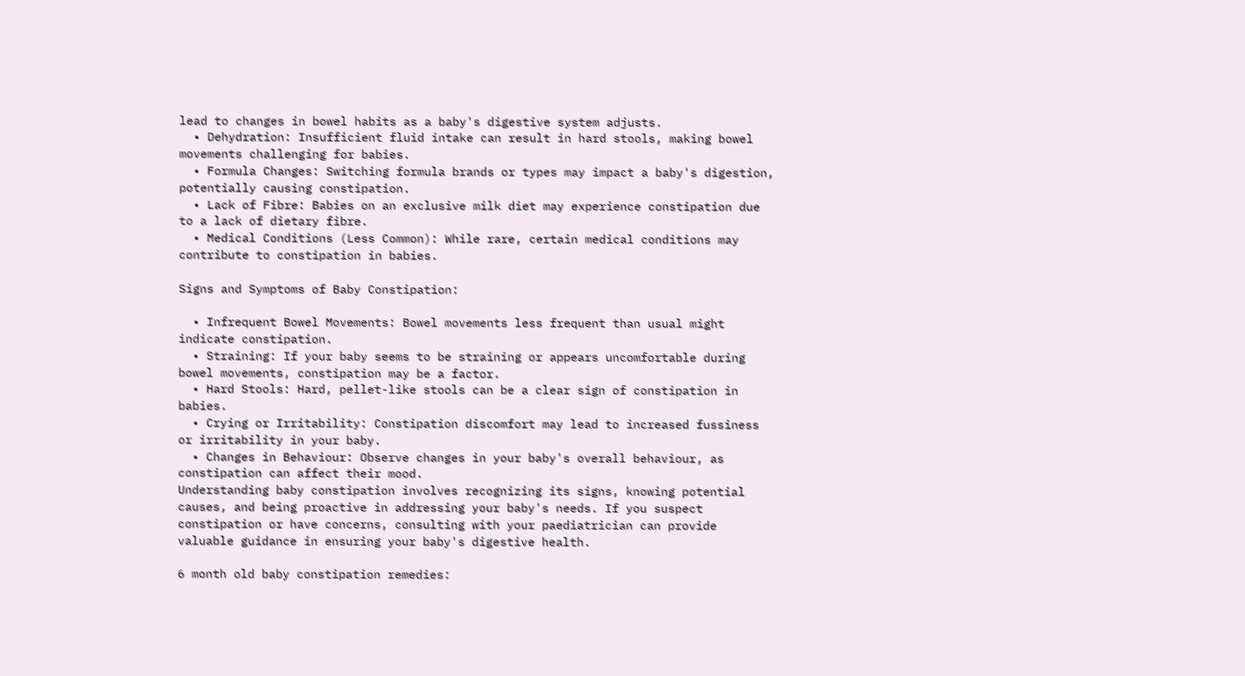lead to changes in bowel habits as a baby's digestive system adjusts.
  • Dehydration: Insufficient fluid intake can result in hard stools, making bowel movements challenging for babies.
  • Formula Changes: Switching formula brands or types may impact a baby's digestion, potentially causing constipation.
  • Lack of Fibre: Babies on an exclusive milk diet may experience constipation due to a lack of dietary fibre.
  • Medical Conditions (Less Common): While rare, certain medical conditions may contribute to constipation in babies.

Signs and Symptoms of Baby Constipation:

  • Infrequent Bowel Movements: Bowel movements less frequent than usual might indicate constipation.
  • Straining: If your baby seems to be straining or appears uncomfortable during bowel movements, constipation may be a factor.
  • Hard Stools: Hard, pellet-like stools can be a clear sign of constipation in babies.
  • Crying or Irritability: Constipation discomfort may lead to increased fussiness or irritability in your baby.
  • Changes in Behaviour: Observe changes in your baby's overall behaviour, as constipation can affect their mood.
Understanding baby constipation involves recognizing its signs, knowing potential causes, and being proactive in addressing your baby's needs. If you suspect constipation or have concerns, consulting with your paediatrician can provide valuable guidance in ensuring your baby's digestive health.

6 month old baby constipation remedies: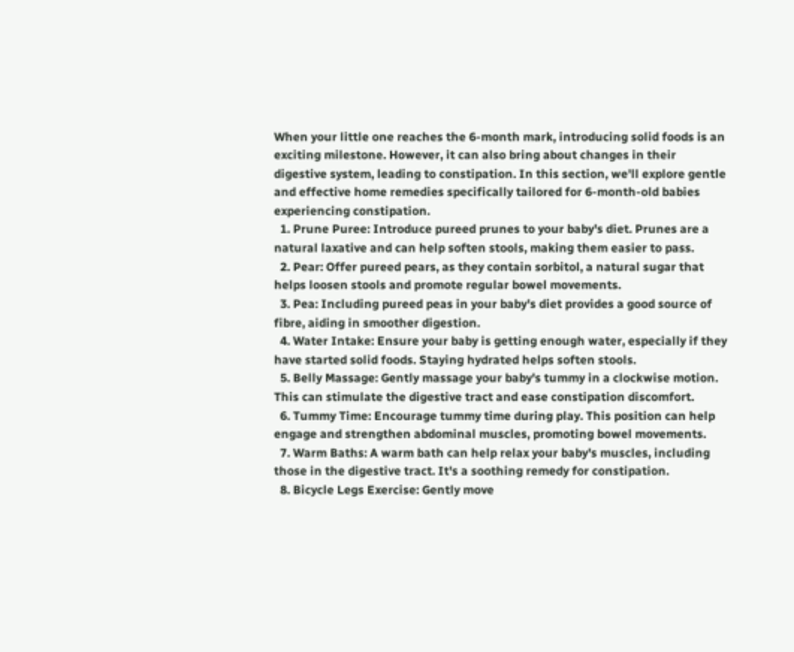When your little one reaches the 6-month mark, introducing solid foods is an exciting milestone. However, it can also bring about changes in their digestive system, leading to constipation. In this section, we'll explore gentle and effective home remedies specifically tailored for 6-month-old babies experiencing constipation.
  1. Prune Puree: Introduce pureed prunes to your baby's diet. Prunes are a natural laxative and can help soften stools, making them easier to pass.
  2. Pear: Offer pureed pears, as they contain sorbitol, a natural sugar that helps loosen stools and promote regular bowel movements.
  3. Pea: Including pureed peas in your baby's diet provides a good source of fibre, aiding in smoother digestion.
  4. Water Intake: Ensure your baby is getting enough water, especially if they have started solid foods. Staying hydrated helps soften stools.
  5. Belly Massage: Gently massage your baby's tummy in a clockwise motion. This can stimulate the digestive tract and ease constipation discomfort.
  6. Tummy Time: Encourage tummy time during play. This position can help engage and strengthen abdominal muscles, promoting bowel movements.
  7. Warm Baths: A warm bath can help relax your baby's muscles, including those in the digestive tract. It's a soothing remedy for constipation.
  8. Bicycle Legs Exercise: Gently move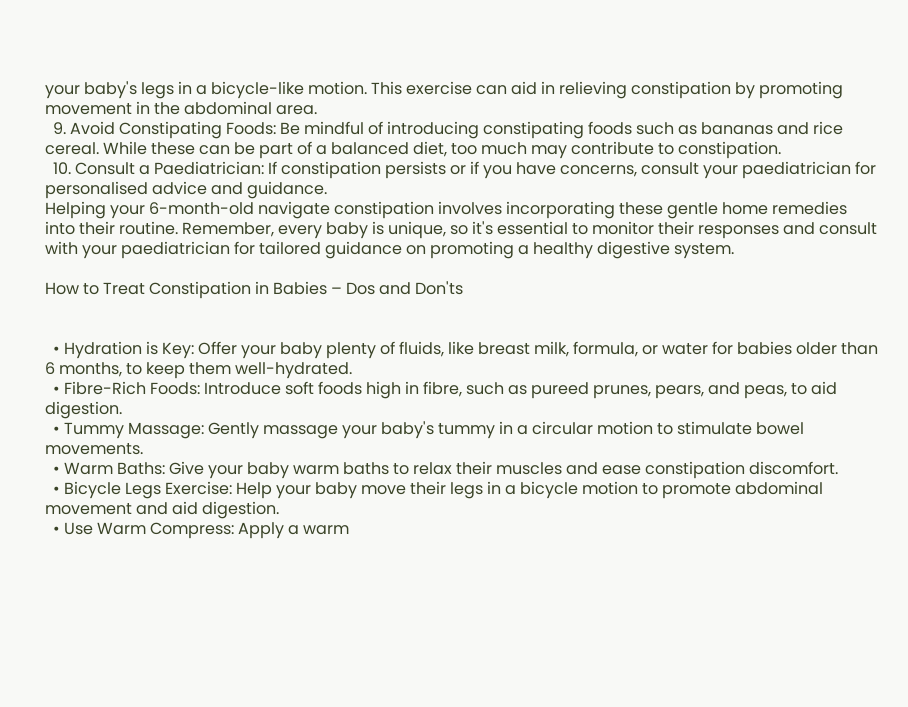your baby's legs in a bicycle-like motion. This exercise can aid in relieving constipation by promoting movement in the abdominal area.
  9. Avoid Constipating Foods: Be mindful of introducing constipating foods such as bananas and rice cereal. While these can be part of a balanced diet, too much may contribute to constipation.
  10. Consult a Paediatrician: If constipation persists or if you have concerns, consult your paediatrician for personalised advice and guidance.
Helping your 6-month-old navigate constipation involves incorporating these gentle home remedies into their routine. Remember, every baby is unique, so it's essential to monitor their responses and consult with your paediatrician for tailored guidance on promoting a healthy digestive system.

How to Treat Constipation in Babies – Dos and Don'ts


  • Hydration is Key: Offer your baby plenty of fluids, like breast milk, formula, or water for babies older than 6 months, to keep them well-hydrated.
  • Fibre-Rich Foods: Introduce soft foods high in fibre, such as pureed prunes, pears, and peas, to aid digestion.
  • Tummy Massage: Gently massage your baby's tummy in a circular motion to stimulate bowel movements.
  • Warm Baths: Give your baby warm baths to relax their muscles and ease constipation discomfort.
  • Bicycle Legs Exercise: Help your baby move their legs in a bicycle motion to promote abdominal movement and aid digestion.
  • Use Warm Compress: Apply a warm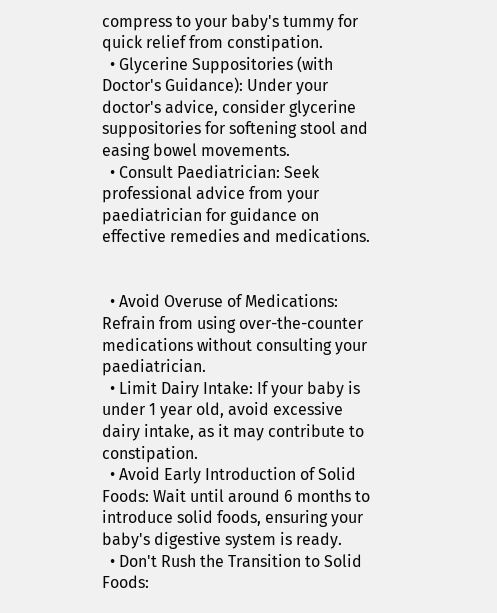compress to your baby's tummy for quick relief from constipation.
  • Glycerine Suppositories (with Doctor's Guidance): Under your doctor's advice, consider glycerine suppositories for softening stool and easing bowel movements.
  • Consult Paediatrician: Seek professional advice from your paediatrician for guidance on effective remedies and medications.


  • Avoid Overuse of Medications: Refrain from using over-the-counter medications without consulting your paediatrician.
  • Limit Dairy Intake: If your baby is under 1 year old, avoid excessive dairy intake, as it may contribute to constipation.
  • Avoid Early Introduction of Solid Foods: Wait until around 6 months to introduce solid foods, ensuring your baby's digestive system is ready.
  • Don't Rush the Transition to Solid Foods: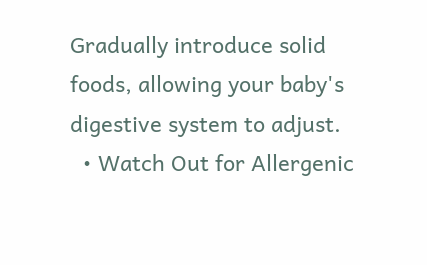Gradually introduce solid foods, allowing your baby's digestive system to adjust.
  • Watch Out for Allergenic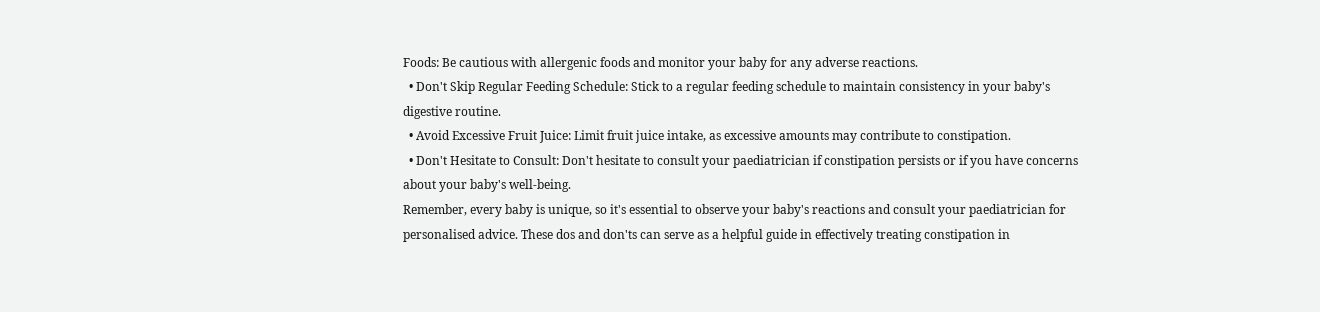Foods: Be cautious with allergenic foods and monitor your baby for any adverse reactions.
  • Don't Skip Regular Feeding Schedule: Stick to a regular feeding schedule to maintain consistency in your baby's digestive routine.
  • Avoid Excessive Fruit Juice: Limit fruit juice intake, as excessive amounts may contribute to constipation.
  • Don't Hesitate to Consult: Don't hesitate to consult your paediatrician if constipation persists or if you have concerns about your baby's well-being.
Remember, every baby is unique, so it's essential to observe your baby's reactions and consult your paediatrician for personalised advice. These dos and don'ts can serve as a helpful guide in effectively treating constipation in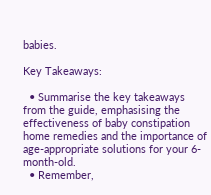babies.

Key Takeaways:

  • Summarise the key takeaways from the guide, emphasising the effectiveness of baby constipation home remedies and the importance of age-appropriate solutions for your 6-month-old.
  • Remember,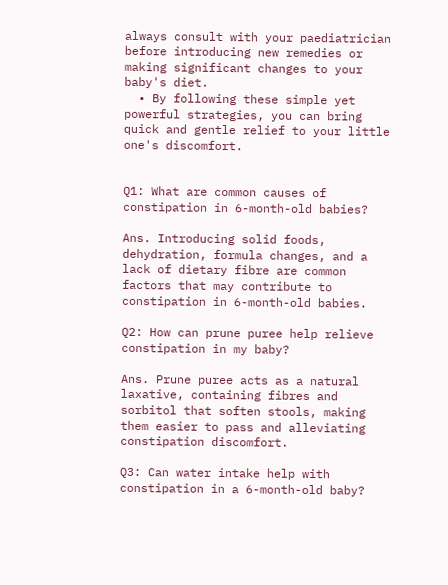always consult with your paediatrician before introducing new remedies or making significant changes to your baby's diet.
  • By following these simple yet powerful strategies, you can bring quick and gentle relief to your little one's discomfort.


Q1: What are common causes of constipation in 6-month-old babies?

Ans. Introducing solid foods, dehydration, formula changes, and a lack of dietary fibre are common factors that may contribute to constipation in 6-month-old babies.

Q2: How can prune puree help relieve constipation in my baby?

Ans. Prune puree acts as a natural laxative, containing fibres and sorbitol that soften stools, making them easier to pass and alleviating constipation discomfort.

Q3: Can water intake help with constipation in a 6-month-old baby?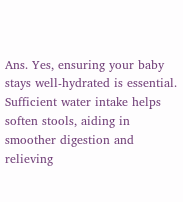Ans. Yes, ensuring your baby stays well-hydrated is essential. Sufficient water intake helps soften stools, aiding in smoother digestion and relieving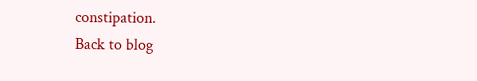constipation.
Back to blog